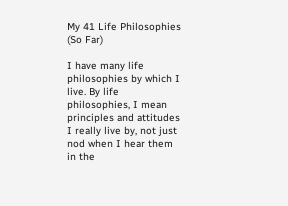My 41 Life Philosophies (So Far)

I have many life philosophies by which I live. By life philosophies, I mean principles and attitudes I really live by, not just nod when I hear them in the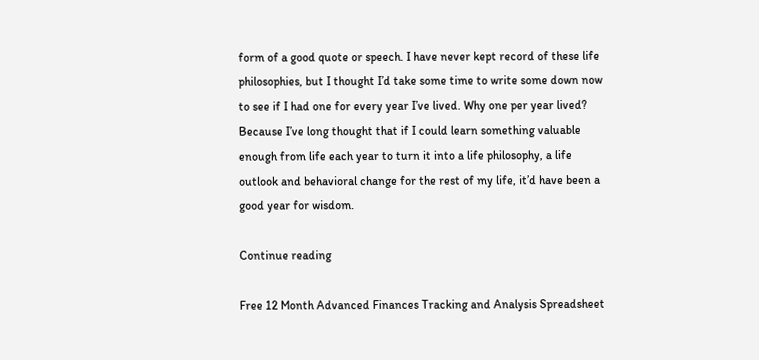form of a good quote or speech. I have never kept record of these life philosophies, but I thought I’d take some time to write some down now to see if I had one for every year I’ve lived. Why one per year lived? Because I’ve long thought that if I could learn something valuable enough from life each year to turn it into a life philosophy, a life outlook and behavioral change for the rest of my life, it’d have been a good year for wisdom.

Continue reading

Free 12 Month Advanced Finances Tracking and Analysis Spreadsheet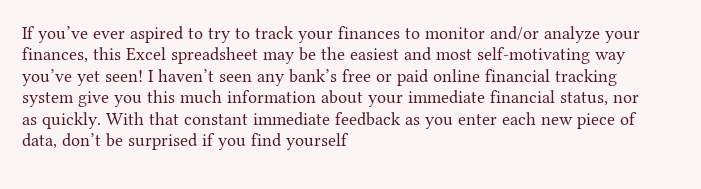If you’ve ever aspired to try to track your finances to monitor and/or analyze your finances, this Excel spreadsheet may be the easiest and most self-motivating way you’ve yet seen! I haven’t seen any bank’s free or paid online financial tracking system give you this much information about your immediate financial status, nor as quickly. With that constant immediate feedback as you enter each new piece of data, don’t be surprised if you find yourself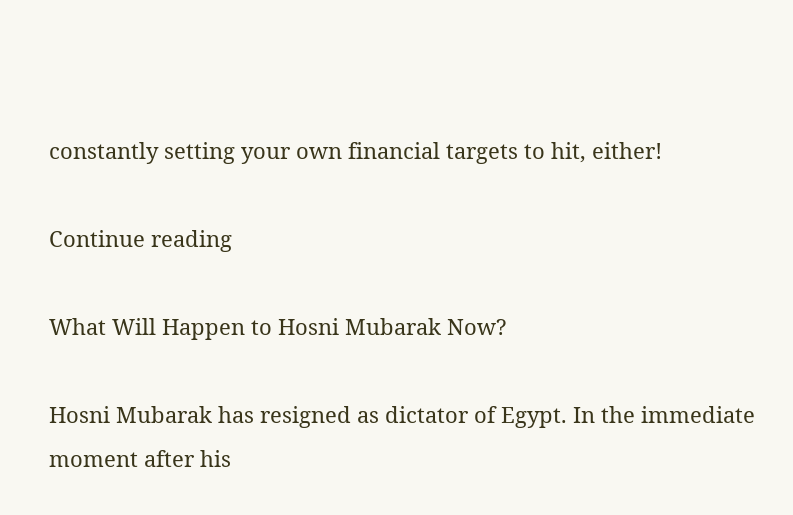constantly setting your own financial targets to hit, either!

Continue reading

What Will Happen to Hosni Mubarak Now?

Hosni Mubarak has resigned as dictator of Egypt. In the immediate moment after his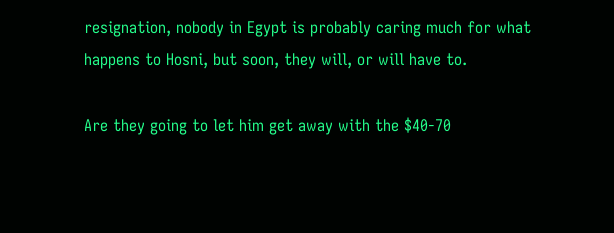resignation, nobody in Egypt is probably caring much for what happens to Hosni, but soon, they will, or will have to.

Are they going to let him get away with the $40-70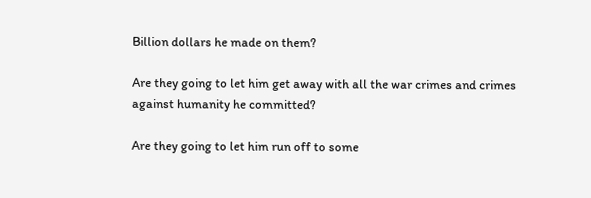Billion dollars he made on them?

Are they going to let him get away with all the war crimes and crimes against humanity he committed?

Are they going to let him run off to some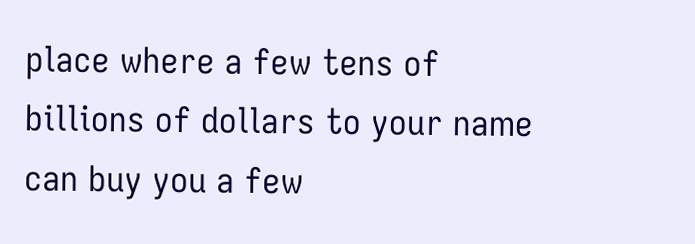place where a few tens of billions of dollars to your name can buy you a few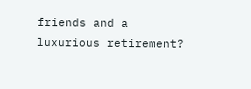friends and a luxurious retirement?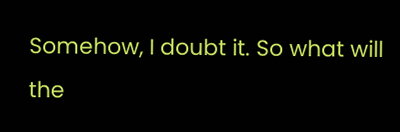Somehow, I doubt it. So what will the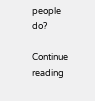people do?

Continue reading